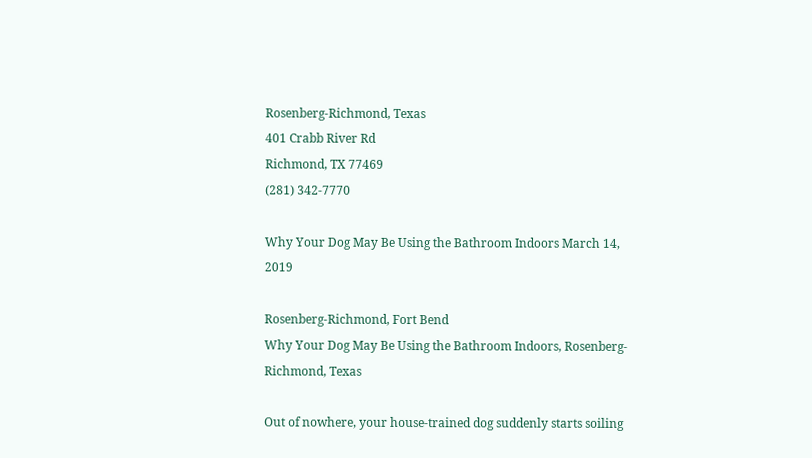Rosenberg-Richmond, Texas
401 Crabb River Rd
Richmond, TX 77469
(281) 342-7770

Why Your Dog May Be Using the Bathroom Indoors March 14, 2019

Rosenberg-Richmond, Fort Bend
Why Your Dog May Be Using the Bathroom Indoors, Rosenberg-Richmond, Texas

Out of nowhere, your house-trained dog suddenly starts soiling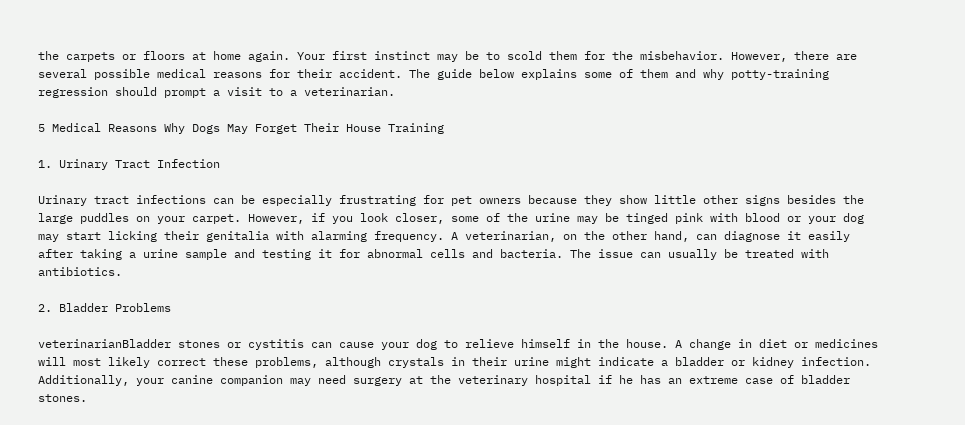the carpets or floors at home again. Your first instinct may be to scold them for the misbehavior. However, there are several possible medical reasons for their accident. The guide below explains some of them and why potty-training regression should prompt a visit to a veterinarian.

5 Medical Reasons Why Dogs May Forget Their House Training

1. Urinary Tract Infection

Urinary tract infections can be especially frustrating for pet owners because they show little other signs besides the large puddles on your carpet. However, if you look closer, some of the urine may be tinged pink with blood or your dog may start licking their genitalia with alarming frequency. A veterinarian, on the other hand, can diagnose it easily after taking a urine sample and testing it for abnormal cells and bacteria. The issue can usually be treated with antibiotics.

2. Bladder Problems

veterinarianBladder stones or cystitis can cause your dog to relieve himself in the house. A change in diet or medicines will most likely correct these problems, although crystals in their urine might indicate a bladder or kidney infection. Additionally, your canine companion may need surgery at the veterinary hospital if he has an extreme case of bladder stones.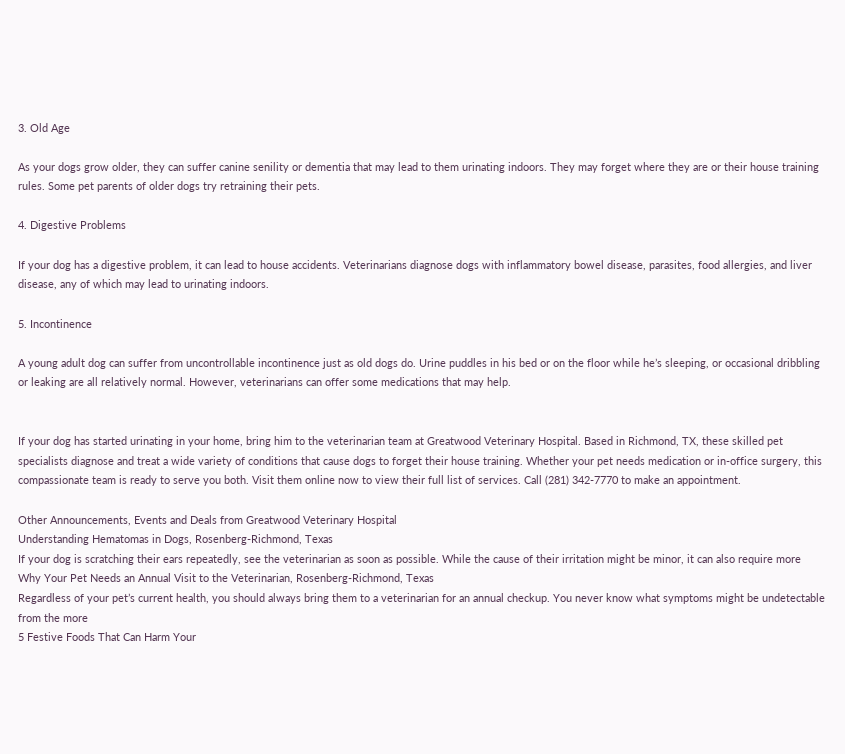3. Old Age

As your dogs grow older, they can suffer canine senility or dementia that may lead to them urinating indoors. They may forget where they are or their house training rules. Some pet parents of older dogs try retraining their pets.

4. Digestive Problems

If your dog has a digestive problem, it can lead to house accidents. Veterinarians diagnose dogs with inflammatory bowel disease, parasites, food allergies, and liver disease, any of which may lead to urinating indoors.

5. Incontinence

A young adult dog can suffer from uncontrollable incontinence just as old dogs do. Urine puddles in his bed or on the floor while he’s sleeping, or occasional dribbling or leaking are all relatively normal. However, veterinarians can offer some medications that may help.


If your dog has started urinating in your home, bring him to the veterinarian team at Greatwood Veterinary Hospital. Based in Richmond, TX, these skilled pet specialists diagnose and treat a wide variety of conditions that cause dogs to forget their house training. Whether your pet needs medication or in-office surgery, this compassionate team is ready to serve you both. Visit them online now to view their full list of services. Call (281) 342-7770 to make an appointment.

Other Announcements, Events and Deals from Greatwood Veterinary Hospital
Understanding Hematomas in Dogs, Rosenberg-Richmond, Texas
If your dog is scratching their ears repeatedly, see the veterinarian as soon as possible. While the cause of their irritation might be minor, it can also require more
Why Your Pet Needs an Annual Visit to the Veterinarian, Rosenberg-Richmond, Texas
Regardless of your pet’s current health, you should always bring them to a veterinarian for an annual checkup. You never know what symptoms might be undetectable from the more
5 Festive Foods That Can Harm Your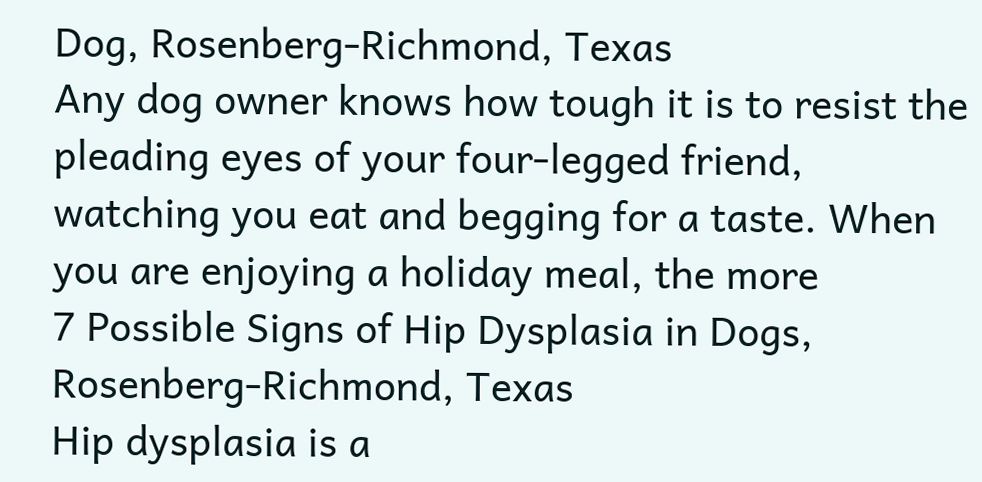Dog, Rosenberg-Richmond, Texas
Any dog owner knows how tough it is to resist the pleading eyes of your four-legged friend, watching you eat and begging for a taste. When you are enjoying a holiday meal, the more
7 Possible Signs of Hip Dysplasia in Dogs, Rosenberg-Richmond, Texas
Hip dysplasia is a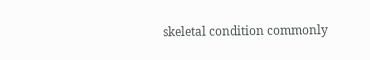skeletal condition commonly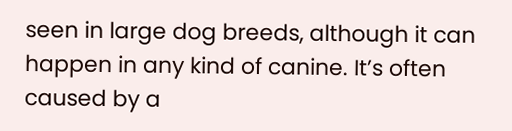seen in large dog breeds, although it can happen in any kind of canine. It’s often caused by a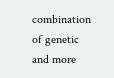combination of genetic and more